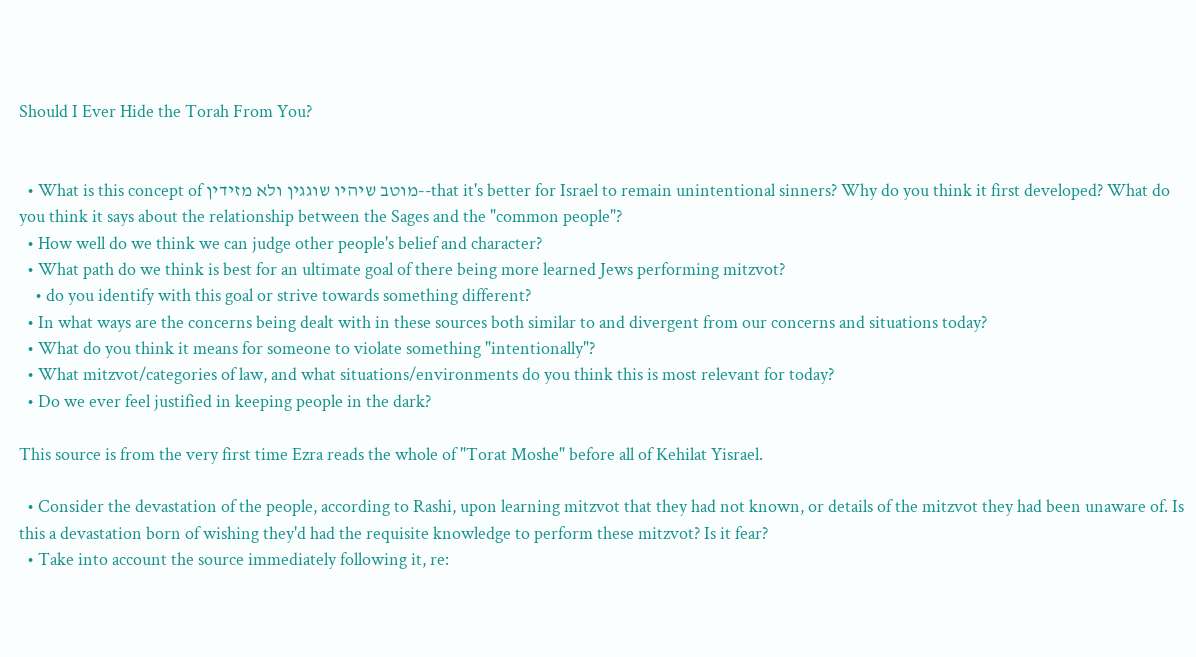Should I Ever Hide the Torah From You?


  • What is this concept of מוטב שיהיו שוגגין ולא מזידין--that it's better for Israel to remain unintentional sinners? Why do you think it first developed? What do you think it says about the relationship between the Sages and the "common people"?
  • How well do we think we can judge other people's belief and character?
  • What path do we think is best for an ultimate goal of there being more learned Jews performing mitzvot?
    • do you identify with this goal or strive towards something different?
  • In what ways are the concerns being dealt with in these sources both similar to and divergent from our concerns and situations today?
  • What do you think it means for someone to violate something "intentionally"?
  • What mitzvot/categories of law, and what situations/environments do you think this is most relevant for today?
  • Do we ever feel justified in keeping people in the dark?

This source is from the very first time Ezra reads the whole of "Torat Moshe" before all of Kehilat Yisrael.

  • Consider the devastation of the people, according to Rashi, upon learning mitzvot that they had not known, or details of the mitzvot they had been unaware of. Is this a devastation born of wishing they'd had the requisite knowledge to perform these mitzvot? Is it fear?
  • Take into account the source immediately following it, re: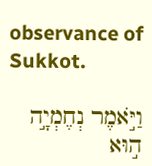observance of Sukkot.

וַיֹּ֣אמֶר נְחֶמְיָ֣ה ה֣וּא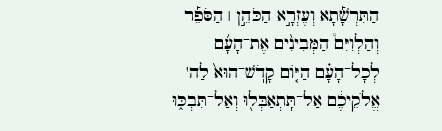הַתִּרְשָׁ֡תָא וְעֶזְרָ֣א הַכֹּהֵ֣ן ׀ הַסֹּפֵ֡ר וְהַלְוִיִּם֩ הַמְּבִינִ֨ים אֶת־הָעָ֜ם לְכָל־הָעָ֗ם הַיּ֤וֹם קָדֹֽשׁ־הוּא֙ לַה' אֱלֹקֵיכֶ֔ם אַל־תִּֽתְאַבְּל֖וּ וְאַל־תִּבְכּ֑וּ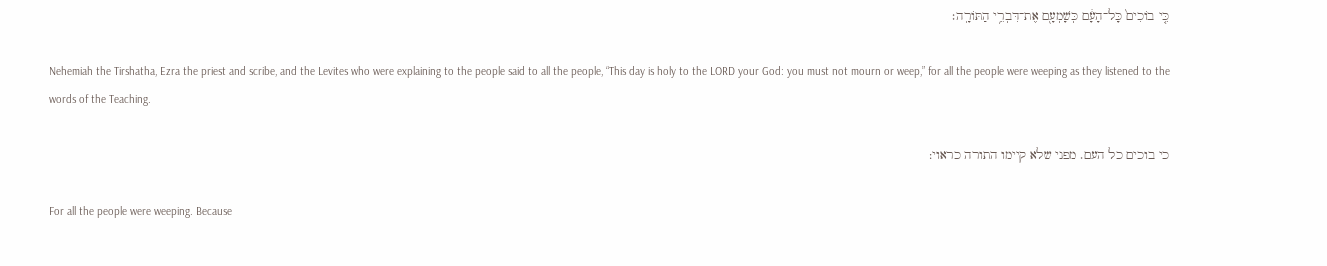כִּ֤י בוֹכִים֙ כָּל־הָעָ֔ם כְּשָׁמְעָ֖ם אֶת־דִּבְרֵ֥י הַתּוֹרָֽה׃

Nehemiah the Tirshatha, Ezra the priest and scribe, and the Levites who were explaining to the people said to all the people, “This day is holy to the LORD your God: you must not mourn or weep,” for all the people were weeping as they listened to the words of the Teaching.

כי בוכים כל העם. מפני שלא קיימו התורה כראוי:

For all the people were weeping. Because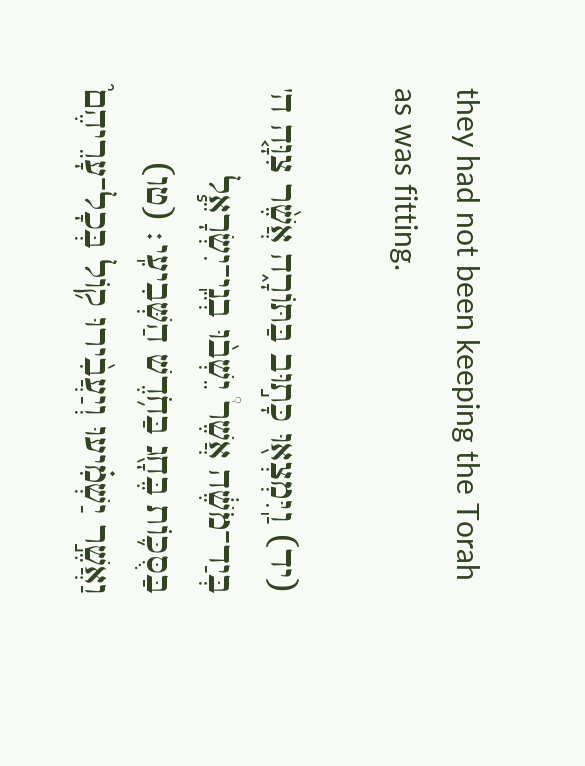they had not been keeping the Torah as was fitting.

(יד) וַֽיִּמְצְא֖וּ כָּת֣וּב בַּתּוֹרָ֑ה אֲשֶׁ֨ר צִוָּ֤ה ה' בְּיַד־מֹשֶׁ֔ה אֲשֶׁר֩ יֵשְׁב֨וּ בְנֵֽי־יִשְׂרָאֵ֧ל בַּסֻּכּ֛וֹת בֶּחָ֖ג בַּחֹ֥דֶשׁ הַשְּׁבִיעִֽי׃ (טו) וַאֲשֶׁ֣ר יַשְׁמִ֗יעוּ וְיַעֲבִ֨ירוּ ק֥וֹל בְּכָל־עָרֵיהֶם֮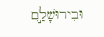וּבִירוּשָׁלִַ֣ם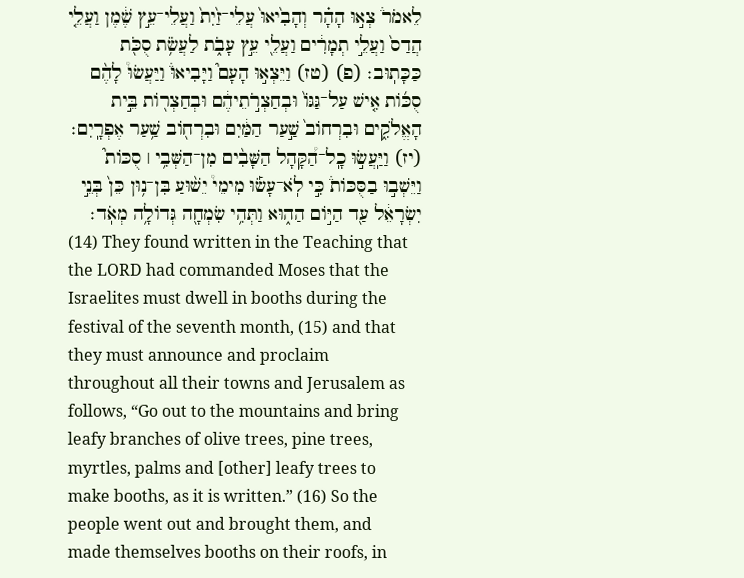לֵאמֹר֒ צְא֣וּ הָהָ֗ר וְהָבִ֙יאוּ֙ עֲלֵי־זַ֙יִת֙ וַעֲלֵי־עֵ֣ץ שֶׁ֔מֶן וַעֲלֵ֤י הֲדַס֙ וַעֲלֵ֣י תְמָרִ֔ים וַעֲלֵ֖י עֵ֣ץ עָבֹ֑ת לַעֲשֹׂ֥ת סֻכֹּ֖ת כַּכָּתֽוּב׃ (פ) (טז) וַיֵּצְא֣וּ הָעָם֮ וַיָּבִיאוּ֒ וַיַּעֲשׂוּ֩ לָהֶ֨ם סֻכּ֜וֹת אִ֤ישׁ עַל־גַּגּוֹ֙ וּבְחַצְרֹ֣תֵיהֶ֔ם וּבְחַצְר֖וֹת בֵּ֣ית הָאֱלֹקִ֑ים וּבִרְחוֹב֙ שַׁ֣עַר הַמַּ֔יִם וּבִרְח֖וֹב שַׁ֥עַר אֶפְרָֽיִם׃ (יז) וַיַּֽעֲשׂ֣וּ כָֽל־הַ֠קָּהָל הַשָּׁבִ֨ים מִן־הַשְּׁבִ֥י ׀ סֻכּוֹת֮ וַיֵּשְׁב֣וּ בַסֻּכּוֹת֒ כִּ֣י לֹֽא־עָשׂ֡וּ מִימֵי֩ יֵשׁ֨וּעַ בִּן־נ֥וּן כֵּן֙ בְּנֵ֣י יִשְׂרָאֵ֔ל עַ֖ד הַיּ֣וֹם הַה֑וּא וַתְּהִ֥י שִׂמְחָ֖ה גְּדוֹלָ֥ה מְאֹֽד׃
(14) They found written in the Teaching that the LORD had commanded Moses that the Israelites must dwell in booths during the festival of the seventh month, (15) and that they must announce and proclaim throughout all their towns and Jerusalem as follows, “Go out to the mountains and bring leafy branches of olive trees, pine trees, myrtles, palms and [other] leafy trees to make booths, as it is written.” (16) So the people went out and brought them, and made themselves booths on their roofs, in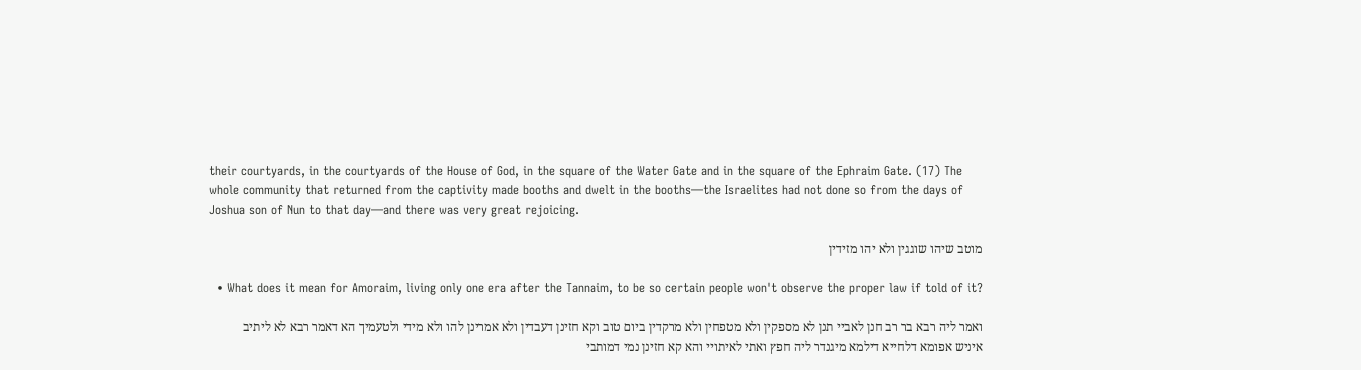their courtyards, in the courtyards of the House of God, in the square of the Water Gate and in the square of the Ephraim Gate. (17) The whole community that returned from the captivity made booths and dwelt in the booths—the Israelites had not done so from the days of Joshua son of Nun to that day—and there was very great rejoicing.

מוטב שיהו שוגגין ולא יהו מזידין

  • What does it mean for Amoraim, living only one era after the Tannaim, to be so certain people won't observe the proper law if told of it?

ואמר ליה רבא בר רב חנן לאביי תנן לא מספקין ולא מטפחין ולא מרקדין ביום טוב וקא חזינן דעבדין ולא אמרינן להו ולא מידי ולטעמיך הא דאמר רבא לא ליתיב איניש אפומא דלחייא דילמא מיגנדר ליה חפץ ואתי לאיתויי והא קא חזינן נמי דמותבי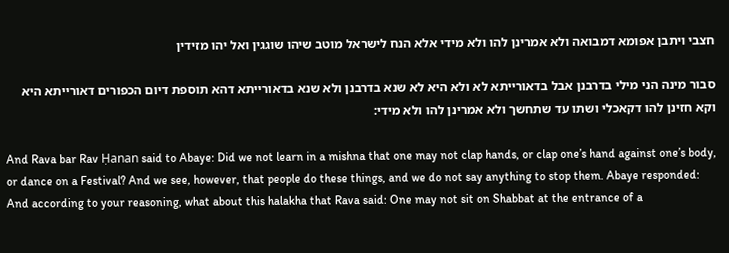חצבי ויתבן אפומא דמבואה ולא אמרינן להו ולא מידי אלא הנח לישראל מוטב שיהו שוגגין ואל יהו מזידין

סבור מינה הני מילי בדרבנן אבל בדאורייתא לא ולא היא לא שנא בדרבנן ולא שנא בדאורייתא דהא תוספת דיום הכפורים דאורייתא היא וקא חזינן להו דקאכלי ושתו עד שתחשך ולא אמרינן להו ולא מידי:

And Rava bar Rav Ḥanan said to Abaye: Did we not learn in a mishna that one may not clap hands, or clap one’s hand against one’s body, or dance on a Festival? And we see, however, that people do these things, and we do not say anything to stop them. Abaye responded: And according to your reasoning, what about this halakha that Rava said: One may not sit on Shabbat at the entrance of a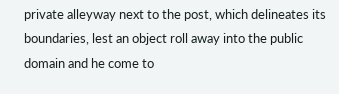private alleyway next to the post, which delineates its boundaries, lest an object roll away into the public domain and he come to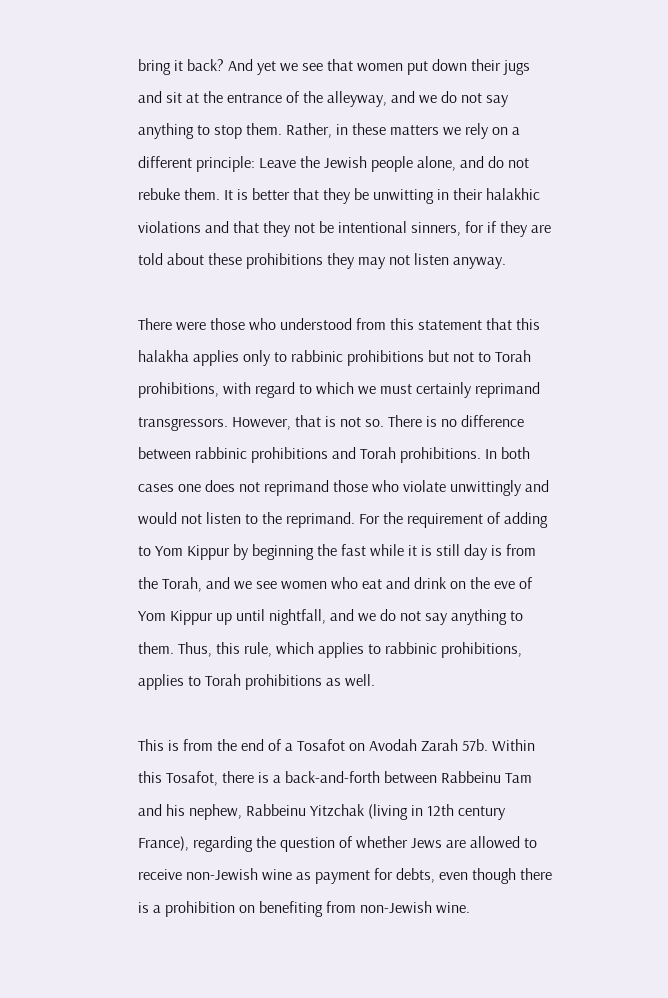bring it back? And yet we see that women put down their jugs and sit at the entrance of the alleyway, and we do not say anything to stop them. Rather, in these matters we rely on a different principle: Leave the Jewish people alone, and do not rebuke them. It is better that they be unwitting in their halakhic violations and that they not be intentional sinners, for if they are told about these prohibitions they may not listen anyway.

There were those who understood from this statement that this halakha applies only to rabbinic prohibitions but not to Torah prohibitions, with regard to which we must certainly reprimand transgressors. However, that is not so. There is no difference between rabbinic prohibitions and Torah prohibitions. In both cases one does not reprimand those who violate unwittingly and would not listen to the reprimand. For the requirement of adding to Yom Kippur by beginning the fast while it is still day is from the Torah, and we see women who eat and drink on the eve of Yom Kippur up until nightfall, and we do not say anything to them. Thus, this rule, which applies to rabbinic prohibitions, applies to Torah prohibitions as well.

This is from the end of a Tosafot on Avodah Zarah 57b. Within this Tosafot, there is a back-and-forth between Rabbeinu Tam and his nephew, Rabbeinu Yitzchak (living in 12th century France), regarding the question of whether Jews are allowed to receive non-Jewish wine as payment for debts, even though there is a prohibition on benefiting from non-Jewish wine.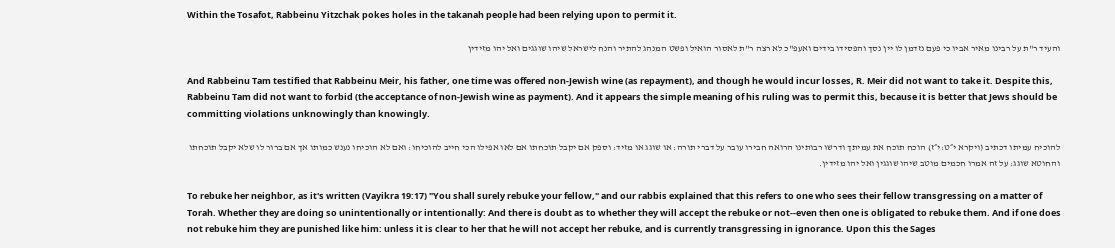Within the Tosafot, Rabbeinu Yitzchak pokes holes in the takanah people had been relying upon to permit it.

והעיד ר"ת על רבינו מאיר אביו כי פעם נזדמן לו יין נסך והפסידו בידים ואעפ"כ לא רצה ר"ת לאסור הואיל ופשט המנהג להתיר והנח לישראל שיהו שוגגים ואל יהו מזידין

And Rabbeinu Tam testified that Rabbeinu Meir, his father, one time was offered non-Jewish wine (as repayment), and though he would incur losses, R. Meir did not want to take it. Despite this, Rabbeinu Tam did not want to forbid (the acceptance of non-Jewish wine as payment). And it appears the simple meaning of his ruling was to permit this, because it is better that Jews should be committing violations unknowingly than knowingly.

להוכיח עמיתו דכתיב (ויקרא י״ט:י״ז) הוכח תוכח את עמיתך ודרשו רבותינו הרואה חבירו עובר על דברי תורה: או שוגג או מזיד: וספק אם יקבל תוכחתו אם לאו אפילו הכי חייב להוכיחו: ואם לא הוכיחו נענש כמותו אך אם ברור לו שלא יקבל תוכחתו והחוטא שוגג: על זה אמרו חכמים מוטב שיהו שוגגין ואל יהו מזידין.

To rebuke her neighbor, as it's written (Vayikra 19:17) "You shall surely rebuke your fellow," and our rabbis explained that this refers to one who sees their fellow transgressing on a matter of Torah. Whether they are doing so unintentionally or intentionally: And there is doubt as to whether they will accept the rebuke or not--even then one is obligated to rebuke them. And if one does not rebuke him they are punished like him: unless it is clear to her that he will not accept her rebuke, and is currently transgressing in ignorance. Upon this the Sages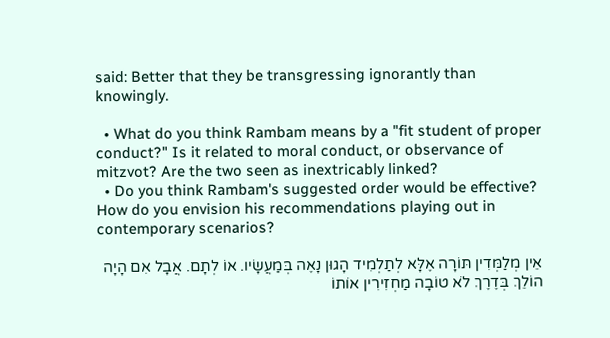said: Better that they be transgressing ignorantly than knowingly.

  • What do you think Rambam means by a "fit student of proper conduct?" Is it related to moral conduct, or observance of mitzvot? Are the two seen as inextricably linked?
  • Do you think Rambam's suggested order would be effective? How do you envision his recommendations playing out in contemporary scenarios?

אֵין מְלַמְּדִין תּוֹרָה אֶלָּא לְתַלְמִיד הָגוּן נָאֶה בְּמַעֲשָׂיו. אוֹ לְתָם. אֲבָל אִם הָיָה הוֹלֵךְ בְּדֶרֶךְ לֹא טוֹבָה מַחְזִירִין אוֹתוֹ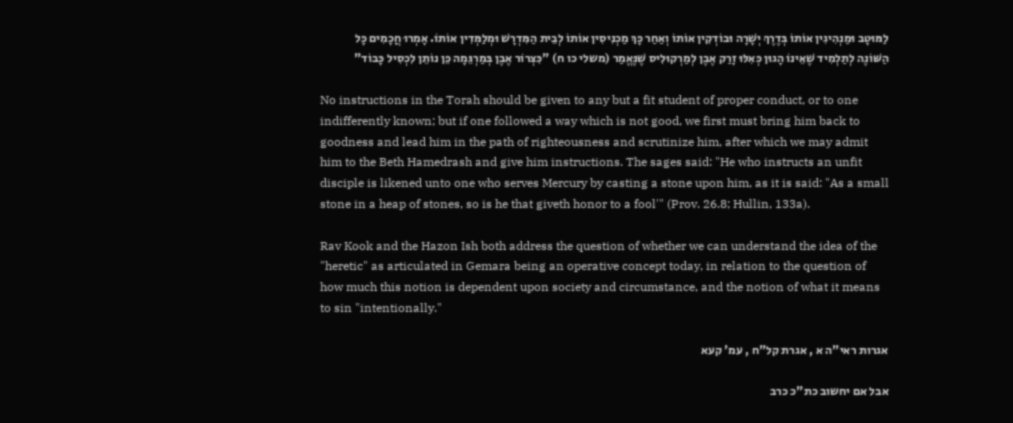לַמּוּטָב וּמַנְהִיגִין אוֹתוֹ בְּדֶרֶךְ יְשָׁרָה וּבוֹדְקִין אוֹתוֹ וְאַחַר כָּךְ מַכְנִיסִין אוֹתוֹ לְבֵית הַמִּדְרָשׁ וּמְלַמְּדִין אוֹתוֹ. אָמְרוּ חֲכָמִים כָּל הַשּׁוֹנֶה לְתַלְמִיד שֶׁאֵינוֹ הָגוּן כְּאִלּוּ זָרַק אֶבֶן לְמַרְקוּלִיס שֶׁנֶּאֱמַר (משלי כו ח) "כִּצְרוֹר אֶבֶן בְּמַרְגֵּמָה כֵּן נוֹתֵן לִכְסִיל כָּבוֹד"

No instructions in the Torah should be given to any but a fit student of proper conduct, or to one indifferently known; but if one followed a way which is not good, we first must bring him back to goodness and lead him in the path of righteousness and scrutinize him, after which we may admit him to the Beth Hamedrash and give him instructions. The sages said: "He who instructs an unfit disciple is likened unto one who serves Mercury by casting a stone upon him, as it is said: "As a small stone in a heap of stones, so is he that giveth honor to a fool'" (Prov. 26.8; Hullin, 133a).

Rav Kook and the Hazon Ish both address the question of whether we can understand the idea of the "heretic" as articulated in Gemara being an operative concept today, in relation to the question of how much this notion is dependent upon society and circumstance, and the notion of what it means to sin "intentionally."

אגרות ראי"ה א , אגרת קל"ח , עמ' קעא

אבל אם יחשוב כת"כ כרב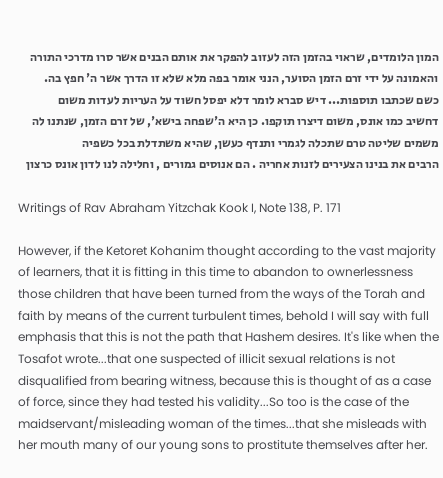המון הלומדים, שראוי בהזמן הזה לעזוב להפקר את אותם הבנים אשר סרו מדרכי התורה והאמונה על ידי זרם הזמן הסוער, הנני אומר בפה מלא שלא זו הדרך אשר ה' חפץ בה. כשם שכתבו תוספות... דיש סברא לומר דלא יפסל חשוד על העריות לעדות משום דחשיב כמו אונס, משום דיצרו תוקפו. כן היא ה'שפחה בישא', של זרם הזמן, שנתנו לה משמים שליטה טרם שתכלה לגמרי ותנדף כעשן, שהיא משתדלת בכל כשפיה
הרבים את בנינו הצעירים לזנות אחריה . הם אנוסים גמורים , וחלילה לנו לדון אונס כרצון

Writings of Rav Abraham Yitzchak Kook I, Note 138, P. 171

However, if the Ketoret Kohanim thought according to the vast majority of learners, that it is fitting in this time to abandon to ownerlessness those children that have been turned from the ways of the Torah and faith by means of the current turbulent times, behold I will say with full emphasis that this is not the path that Hashem desires. It's like when the Tosafot wrote...that one suspected of illicit sexual relations is not disqualified from bearing witness, because this is thought of as a case of force, since they had tested his validity...So too is the case of the maidservant/misleading woman of the times...that she misleads with her mouth many of our young sons to prostitute themselves after her.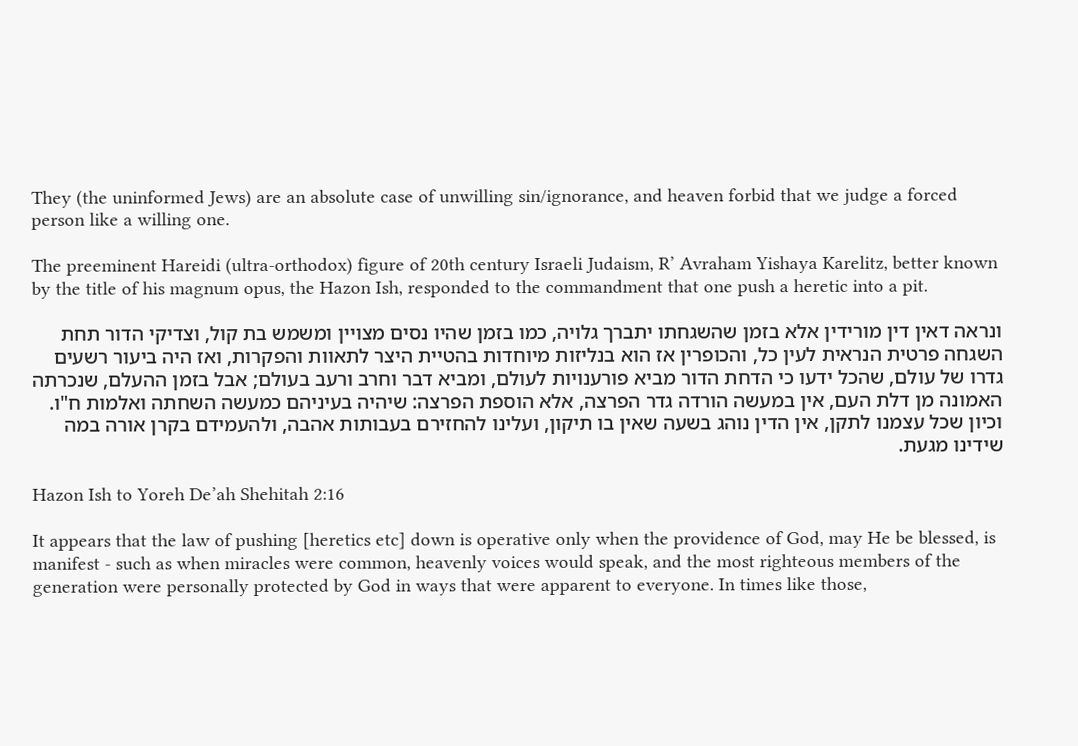They (the uninformed Jews) are an absolute case of unwilling sin/ignorance, and heaven forbid that we judge a forced person like a willing one.

The preeminent Hareidi (ultra-orthodox) figure of 20th century Israeli Judaism, R’ Avraham Yishaya Karelitz, better known by the title of his magnum opus, the Hazon Ish, responded to the commandment that one push a heretic into a pit.

ונראה דאין דין מורידין אלא בזמן שהשגחתו יתברך גלויה, כמו בזמן שהיו נסים מצויין ומשמש בת קול, וצדיקי הדור תחת השגחה פרטית הנראית לעין כל, והכופרין אז הוא בנליזות מיוחדות בהטיית היצר לתאוות והפקרות, ואז היה ביעור רשעים גדרו של עולם, שהכל ידעו כי הדחת הדור מביא פורענויות לעולם, ומביא דבר וחרב ורעב בעולם; אבל בזמן ההעלם, שנכרתה האמונה מן דלת העם, אין במעשה הורדה גדר הפרצה, אלא הוספת הפרצה: שיהיה בעיניהם כמעשה השחתה ואלמות ח"ו. וכיון שכל עצמנו לתקן, אין הדין נוהג בשעה שאין בו תיקון, ועלינו להחזירם בעבותות אהבה, ולהעמידם בקרן אורה במה שידינו מגעת.

Hazon Ish to Yoreh De’ah Shehitah 2:16

It appears that the law of pushing [heretics etc] down is operative only when the providence of God, may He be blessed, is manifest - such as when miracles were common, heavenly voices would speak, and the most righteous members of the generation were personally protected by God in ways that were apparent to everyone. In times like those,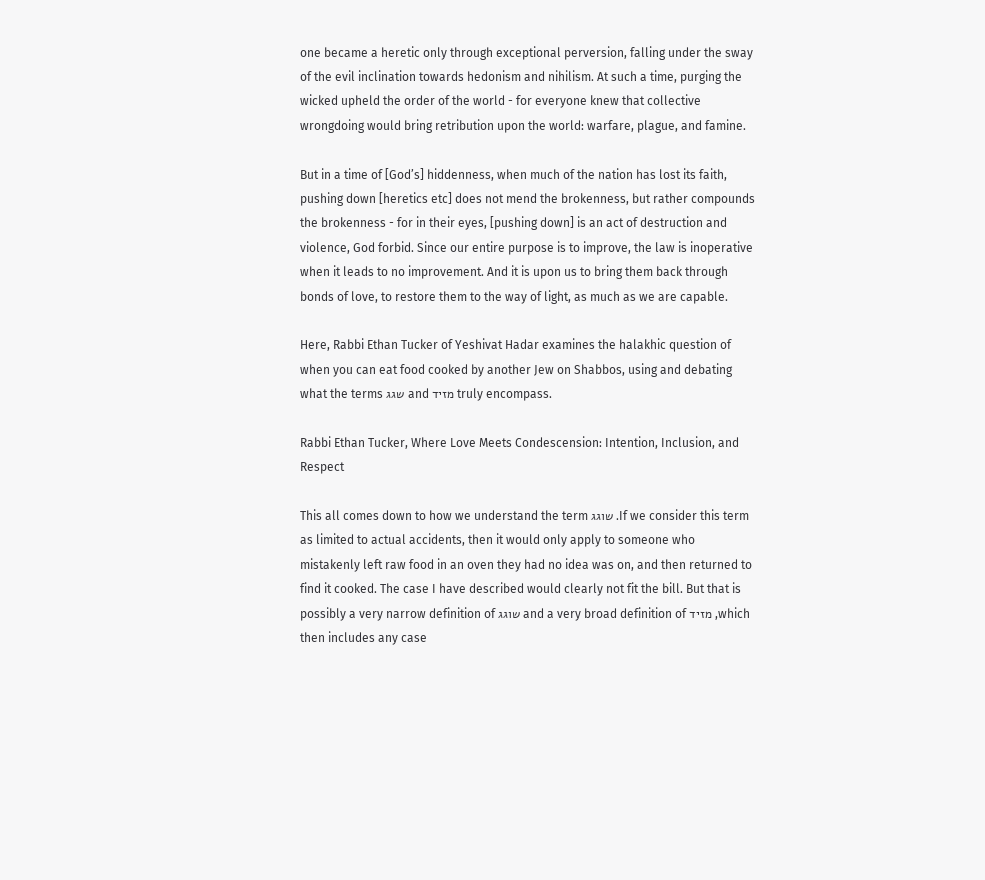one became a heretic only through exceptional perversion, falling under the sway of the evil inclination towards hedonism and nihilism. At such a time, purging the wicked upheld the order of the world - for everyone knew that collective wrongdoing would bring retribution upon the world: warfare, plague, and famine.

But in a time of [God’s] hiddenness, when much of the nation has lost its faith, pushing down [heretics etc] does not mend the brokenness, but rather compounds the brokenness - for in their eyes, [pushing down] is an act of destruction and violence, God forbid. Since our entire purpose is to improve, the law is inoperative when it leads to no improvement. And it is upon us to bring them back through bonds of love, to restore them to the way of light, as much as we are capable.

Here, Rabbi Ethan Tucker of Yeshivat Hadar examines the halakhic question of when you can eat food cooked by another Jew on Shabbos, using and debating what the terms שגג and מזיד truly encompass.

Rabbi Ethan Tucker, Where Love Meets Condescension: Intention, Inclusion, and Respect

This all comes down to how we understand the term שוגג .If we consider this term as limited to actual accidents, then it would only apply to someone who mistakenly left raw food in an oven they had no idea was on, and then returned to find it cooked. The case I have described would clearly not fit the bill. But that is possibly a very narrow definition of שוגג and a very broad definition of מזיד ,which then includes any case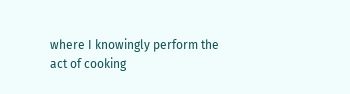where I knowingly perform the act of cooking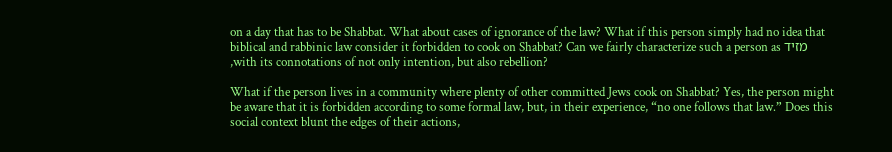on a day that has to be Shabbat. What about cases of ignorance of the law? What if this person simply had no idea that biblical and rabbinic law consider it forbidden to cook on Shabbat? Can we fairly characterize such a person as מזיד ,with its connotations of not only intention, but also rebellion?

What if the person lives in a community where plenty of other committed Jews cook on Shabbat? Yes, the person might be aware that it is forbidden according to some formal law, but, in their experience, “no one follows that law.” Does this social context blunt the edges of their actions,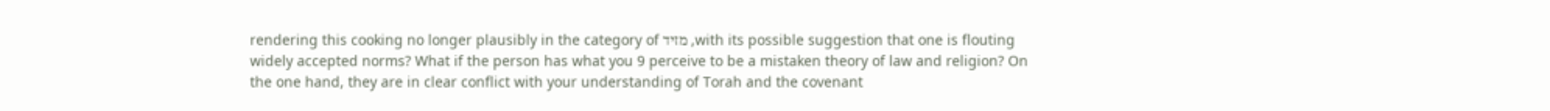rendering this cooking no longer plausibly in the category of מזיד ,with its possible suggestion that one is flouting widely accepted norms? What if the person has what you 9 perceive to be a mistaken theory of law and religion? On the one hand, they are in clear conflict with your understanding of Torah and the covenant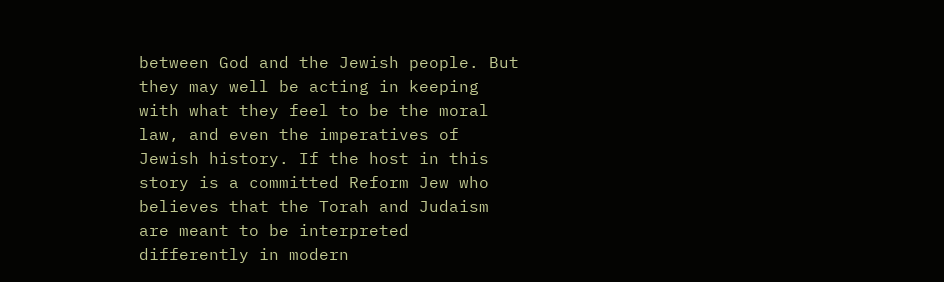between God and the Jewish people. But they may well be acting in keeping with what they feel to be the moral law, and even the imperatives of Jewish history. If the host in this story is a committed Reform Jew who believes that the Torah and Judaism are meant to be interpreted differently in modern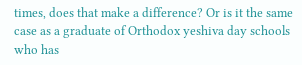times, does that make a difference? Or is it the same case as a graduate of Orthodox yeshiva day schools who has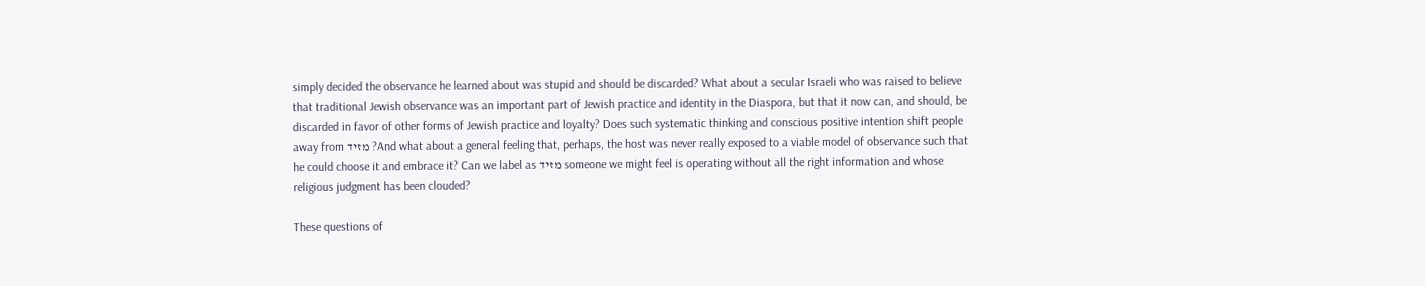simply decided the observance he learned about was stupid and should be discarded? What about a secular Israeli who was raised to believe that traditional Jewish observance was an important part of Jewish practice and identity in the Diaspora, but that it now can, and should, be discarded in favor of other forms of Jewish practice and loyalty? Does such systematic thinking and conscious positive intention shift people away from מזיד ?And what about a general feeling that, perhaps, the host was never really exposed to a viable model of observance such that he could choose it and embrace it? Can we label as מזיד someone we might feel is operating without all the right information and whose religious judgment has been clouded?

These questions of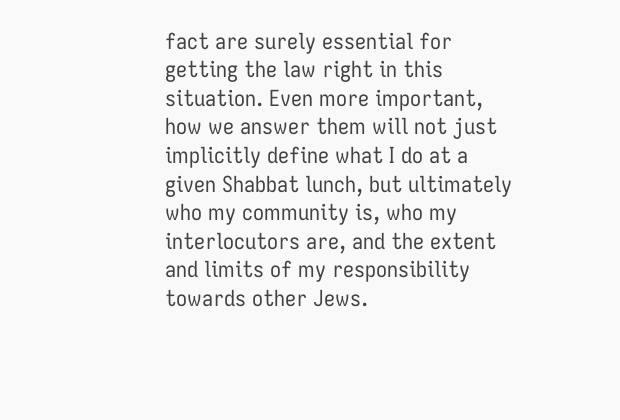fact are surely essential for getting the law right in this situation. Even more important, how we answer them will not just implicitly define what I do at a given Shabbat lunch, but ultimately who my community is, who my interlocutors are, and the extent and limits of my responsibility towards other Jews.